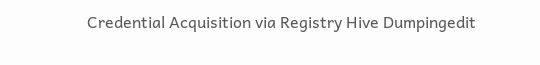Credential Acquisition via Registry Hive Dumpingedit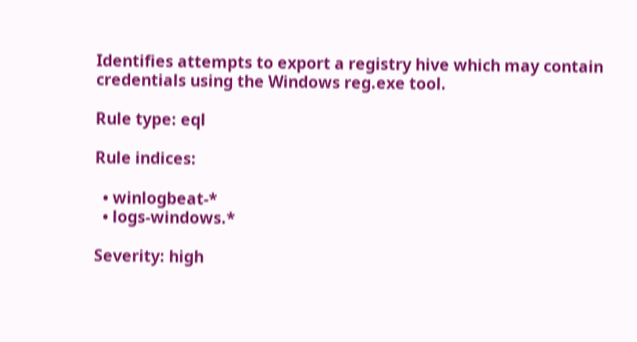Identifies attempts to export a registry hive which may contain credentials using the Windows reg.exe tool.

Rule type: eql

Rule indices:

  • winlogbeat-*
  • logs-windows.*

Severity: high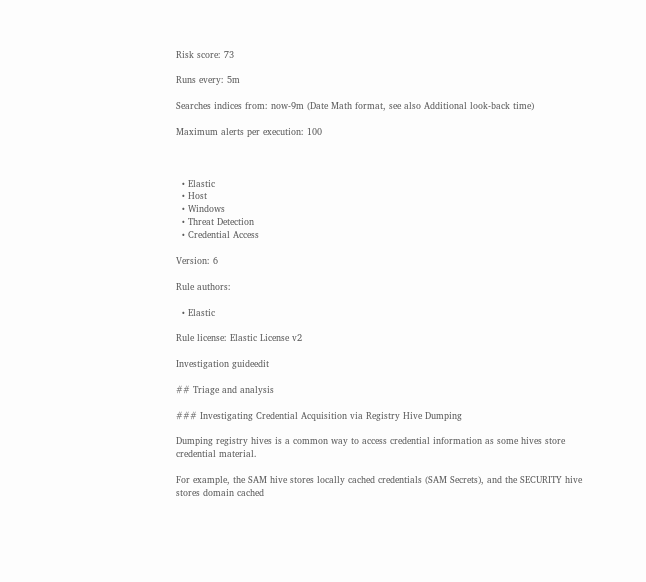Risk score: 73

Runs every: 5m

Searches indices from: now-9m (Date Math format, see also Additional look-back time)

Maximum alerts per execution: 100



  • Elastic
  • Host
  • Windows
  • Threat Detection
  • Credential Access

Version: 6

Rule authors:

  • Elastic

Rule license: Elastic License v2

Investigation guideedit

## Triage and analysis

### Investigating Credential Acquisition via Registry Hive Dumping

Dumping registry hives is a common way to access credential information as some hives store credential material.

For example, the SAM hive stores locally cached credentials (SAM Secrets), and the SECURITY hive stores domain cached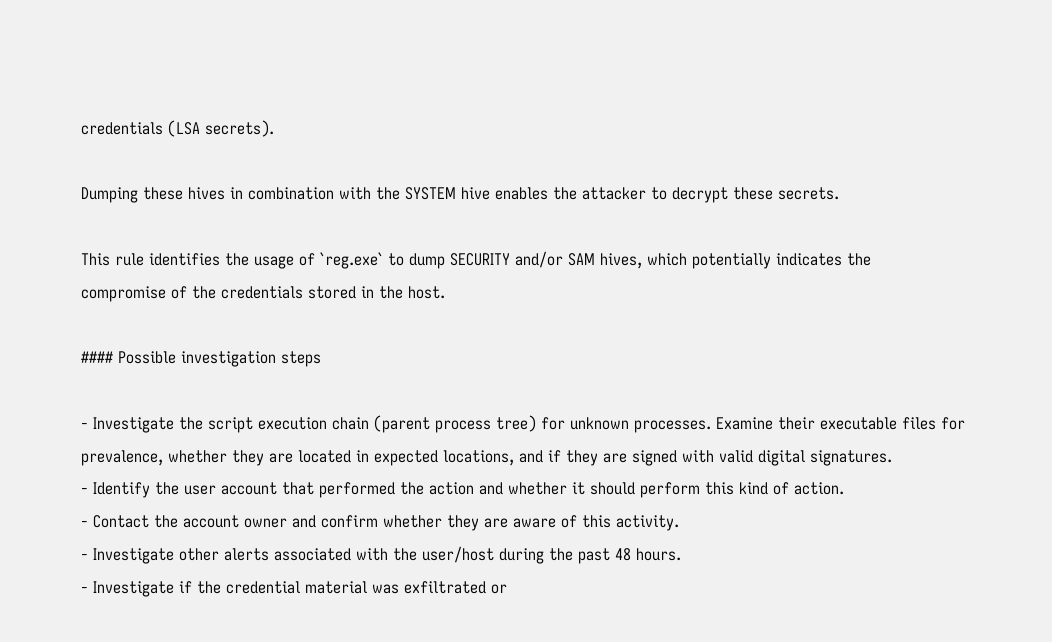credentials (LSA secrets).

Dumping these hives in combination with the SYSTEM hive enables the attacker to decrypt these secrets.

This rule identifies the usage of `reg.exe` to dump SECURITY and/or SAM hives, which potentially indicates the
compromise of the credentials stored in the host.

#### Possible investigation steps

- Investigate the script execution chain (parent process tree) for unknown processes. Examine their executable files for
prevalence, whether they are located in expected locations, and if they are signed with valid digital signatures.
- Identify the user account that performed the action and whether it should perform this kind of action.
- Contact the account owner and confirm whether they are aware of this activity.
- Investigate other alerts associated with the user/host during the past 48 hours.
- Investigate if the credential material was exfiltrated or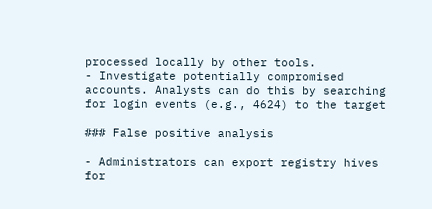processed locally by other tools.
- Investigate potentially compromised accounts. Analysts can do this by searching for login events (e.g., 4624) to the target

### False positive analysis

- Administrators can export registry hives for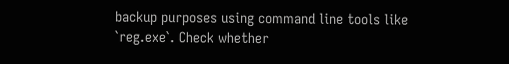backup purposes using command line tools like `reg.exe`. Check whether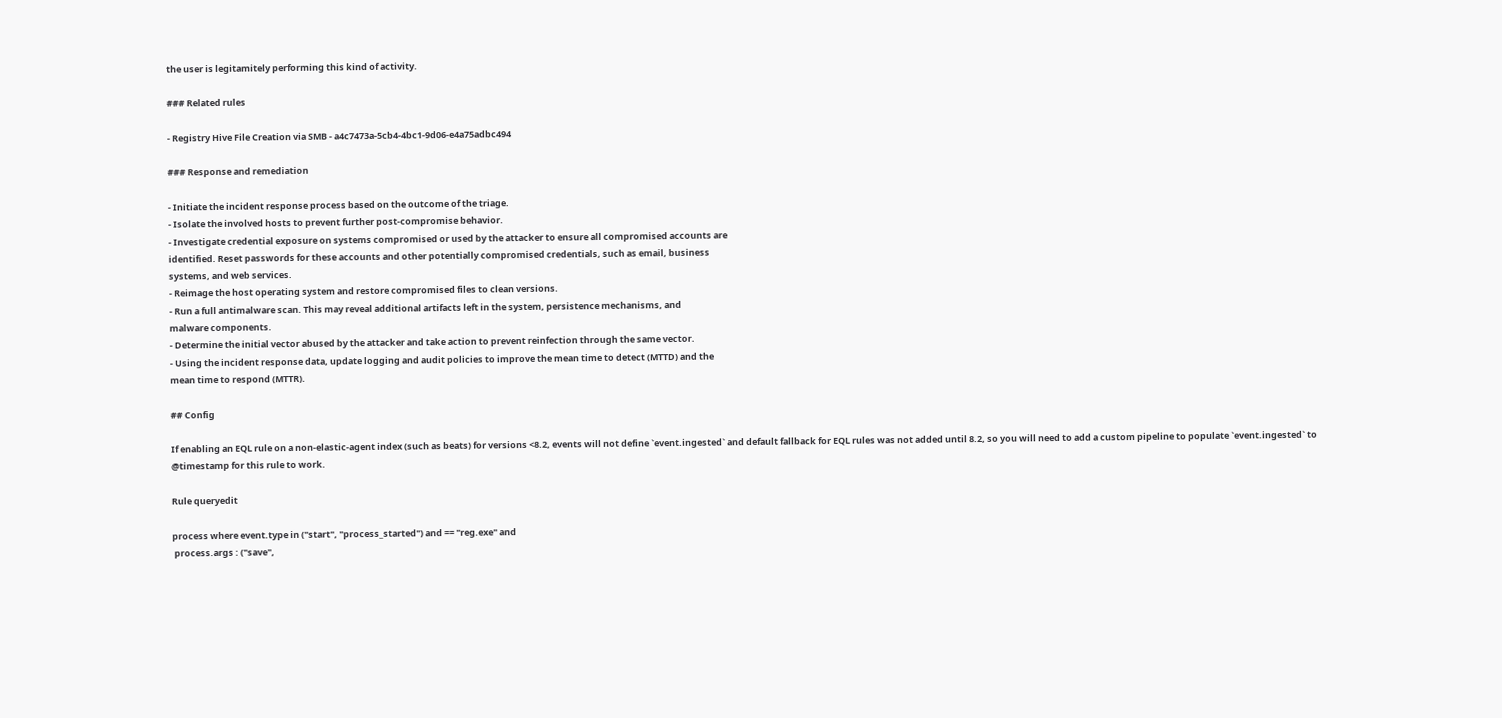the user is legitamitely performing this kind of activity.

### Related rules

- Registry Hive File Creation via SMB - a4c7473a-5cb4-4bc1-9d06-e4a75adbc494

### Response and remediation

- Initiate the incident response process based on the outcome of the triage.
- Isolate the involved hosts to prevent further post-compromise behavior.
- Investigate credential exposure on systems compromised or used by the attacker to ensure all compromised accounts are
identified. Reset passwords for these accounts and other potentially compromised credentials, such as email, business
systems, and web services.
- Reimage the host operating system and restore compromised files to clean versions.
- Run a full antimalware scan. This may reveal additional artifacts left in the system, persistence mechanisms, and
malware components.
- Determine the initial vector abused by the attacker and take action to prevent reinfection through the same vector.
- Using the incident response data, update logging and audit policies to improve the mean time to detect (MTTD) and the
mean time to respond (MTTR).

## Config

If enabling an EQL rule on a non-elastic-agent index (such as beats) for versions <8.2, events will not define `event.ingested` and default fallback for EQL rules was not added until 8.2, so you will need to add a custom pipeline to populate `event.ingested` to @timestamp for this rule to work.

Rule queryedit

process where event.type in ("start", "process_started") and == "reg.exe" and
 process.args : ("save",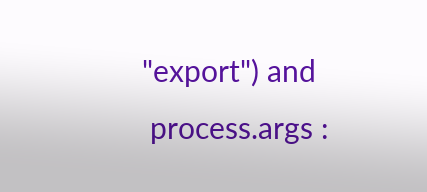"export") and
 process.args :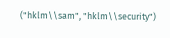("hklm\\sam", "hklm\\security")